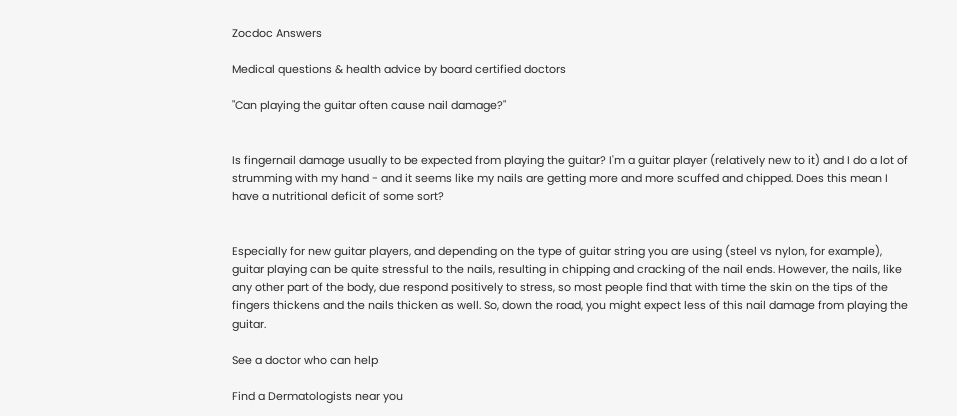Zocdoc Answers

Medical questions & health advice by board certified doctors

"Can playing the guitar often cause nail damage?"


Is fingernail damage usually to be expected from playing the guitar? I'm a guitar player (relatively new to it) and I do a lot of strumming with my hand - and it seems like my nails are getting more and more scuffed and chipped. Does this mean I have a nutritional deficit of some sort?


Especially for new guitar players, and depending on the type of guitar string you are using (steel vs nylon, for example), guitar playing can be quite stressful to the nails, resulting in chipping and cracking of the nail ends. However, the nails, like any other part of the body, due respond positively to stress, so most people find that with time the skin on the tips of the fingers thickens and the nails thicken as well. So, down the road, you might expect less of this nail damage from playing the guitar.

See a doctor who can help

Find a Dermatologists near you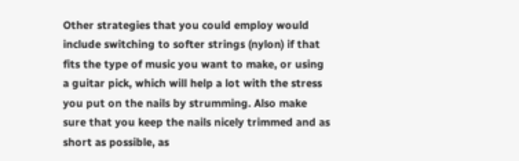Other strategies that you could employ would include switching to softer strings (nylon) if that fits the type of music you want to make, or using a guitar pick, which will help a lot with the stress you put on the nails by strumming. Also make sure that you keep the nails nicely trimmed and as short as possible, as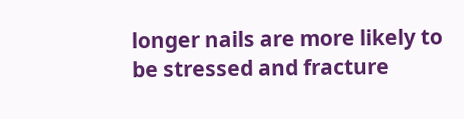longer nails are more likely to be stressed and fracture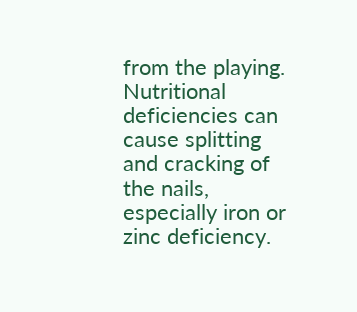from the playing. Nutritional deficiencies can cause splitting and cracking of the nails, especially iron or zinc deficiency.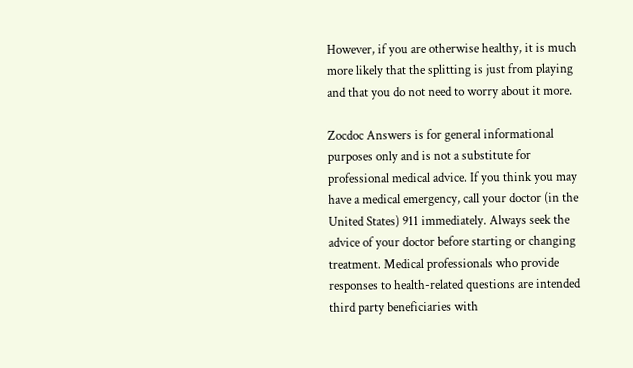However, if you are otherwise healthy, it is much more likely that the splitting is just from playing and that you do not need to worry about it more.

Zocdoc Answers is for general informational purposes only and is not a substitute for professional medical advice. If you think you may have a medical emergency, call your doctor (in the United States) 911 immediately. Always seek the advice of your doctor before starting or changing treatment. Medical professionals who provide responses to health-related questions are intended third party beneficiaries with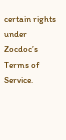certain rights under Zocdoc’s Terms of Service.